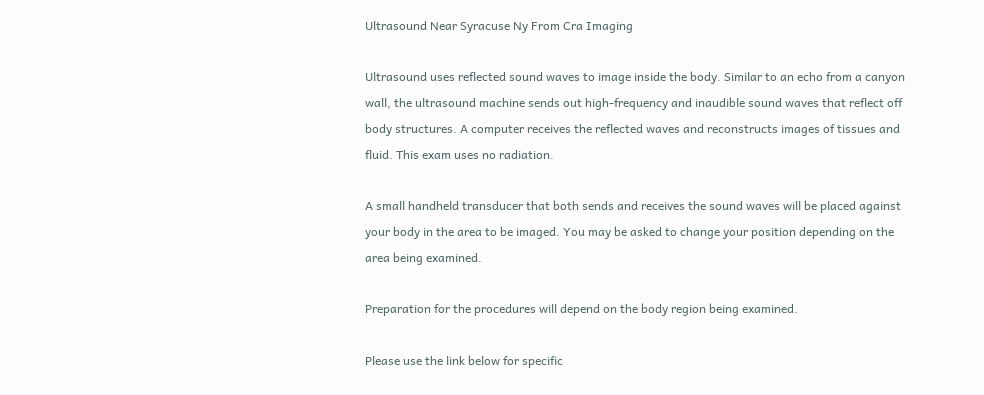Ultrasound Near Syracuse Ny From Cra Imaging

Ultrasound uses reflected sound waves to image inside the body. Similar to an echo from a canyon wall, the ultrasound machine sends out high-frequency and inaudible sound waves that reflect off body structures. A computer receives the reflected waves and reconstructs images of tissues and fluid. This exam uses no radiation.

A small handheld transducer that both sends and receives the sound waves will be placed against your body in the area to be imaged. You may be asked to change your position depending on the area being examined.

Preparation for the procedures will depend on the body region being examined.

Please use the link below for specific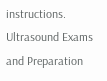instructions.
Ultrasound Exams and Preparation